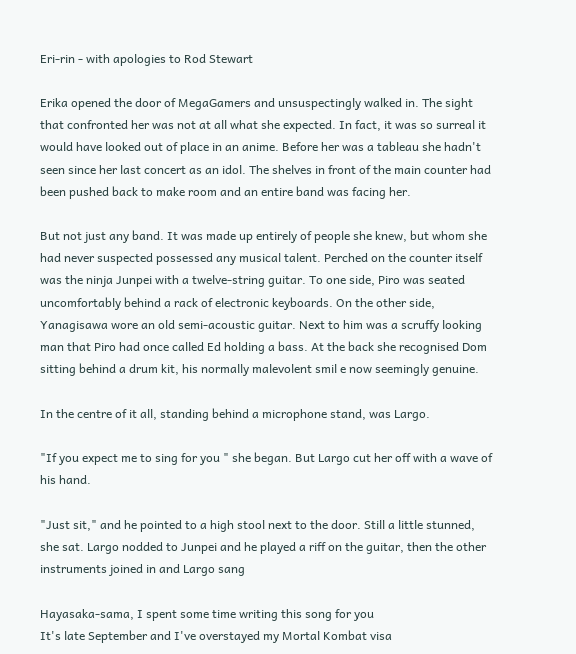Eri-rin - with apologies to Rod Stewart

Erika opened the door of MegaGamers and unsuspectingly walked in. The sight that confronted her was not at all what she expected. In fact, it was so surreal it would have looked out of place in an anime. Before her was a tableau she hadn't seen since her last concert as an idol. The shelves in front of the main counter had been pushed back to make room and an entire band was facing her.

But not just any band. It was made up entirely of people she knew, but whom she had never suspected possessed any musical talent. Perched on the counter itself was the ninja Junpei with a twelve-string guitar. To one side, Piro was seated uncomfortably behind a rack of electronic keyboards. On the other side, Yanagisawa wore an old semi-acoustic guitar. Next to him was a scruffy looking man that Piro had once called Ed holding a bass. At the back she recognised Dom sitting behind a drum kit, his normally malevolent smil e now seemingly genuine.

In the centre of it all, standing behind a microphone stand, was Largo.

"If you expect me to sing for you " she began. But Largo cut her off with a wave of his hand.

"Just sit," and he pointed to a high stool next to the door. Still a little stunned, she sat. Largo nodded to Junpei and he played a riff on the guitar, then the other instruments joined in and Largo sang

Hayasaka-sama, I spent some time writing this song for you
It's late September and I've overstayed my Mortal Kombat visa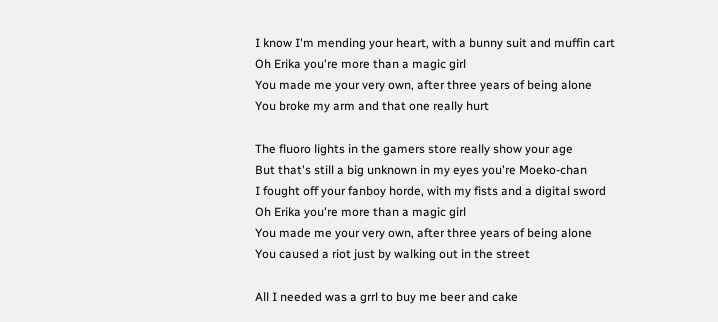I know I'm mending your heart, with a bunny suit and muffin cart
Oh Erika you're more than a magic girl
You made me your very own, after three years of being alone
You broke my arm and that one really hurt

The fluoro lights in the gamers store really show your age
But that's still a big unknown in my eyes you're Moeko-chan
I fought off your fanboy horde, with my fists and a digital sword
Oh Erika you're more than a magic girl
You made me your very own, after three years of being alone
You caused a riot just by walking out in the street

All I needed was a grrl to buy me beer and cake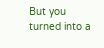But you turned into a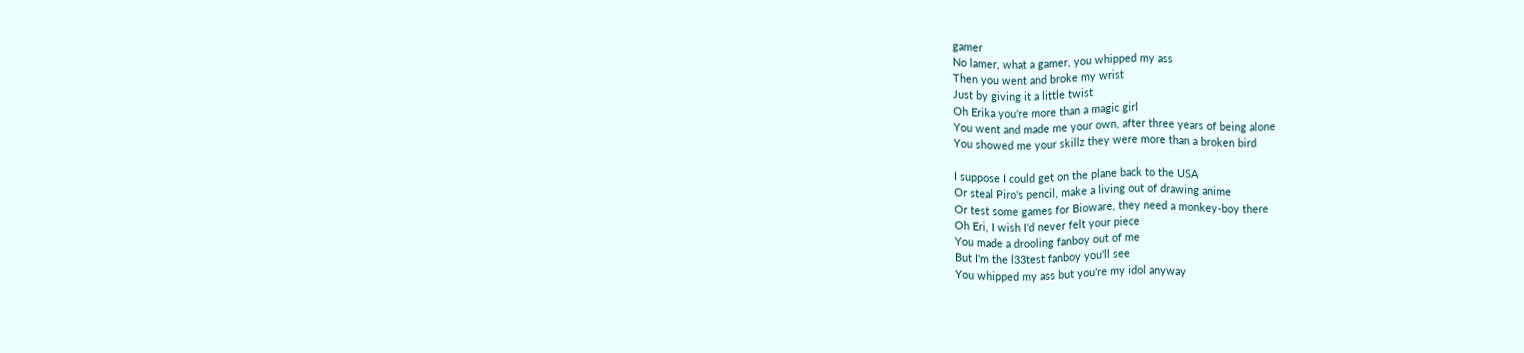gamer
No lamer, what a gamer, you whipped my ass
Then you went and broke my wrist
Just by giving it a little twist
Oh Erika you're more than a magic girl
You went and made me your own, after three years of being alone
You showed me your skillz they were more than a broken bird

I suppose I could get on the plane back to the USA
Or steal Piro's pencil, make a living out of drawing anime
Or test some games for Bioware, they need a monkey-boy there
Oh Eri, I wish I'd never felt your piece
You made a drooling fanboy out of me
But I'm the l33test fanboy you'll see
You whipped my ass but you're my idol anyway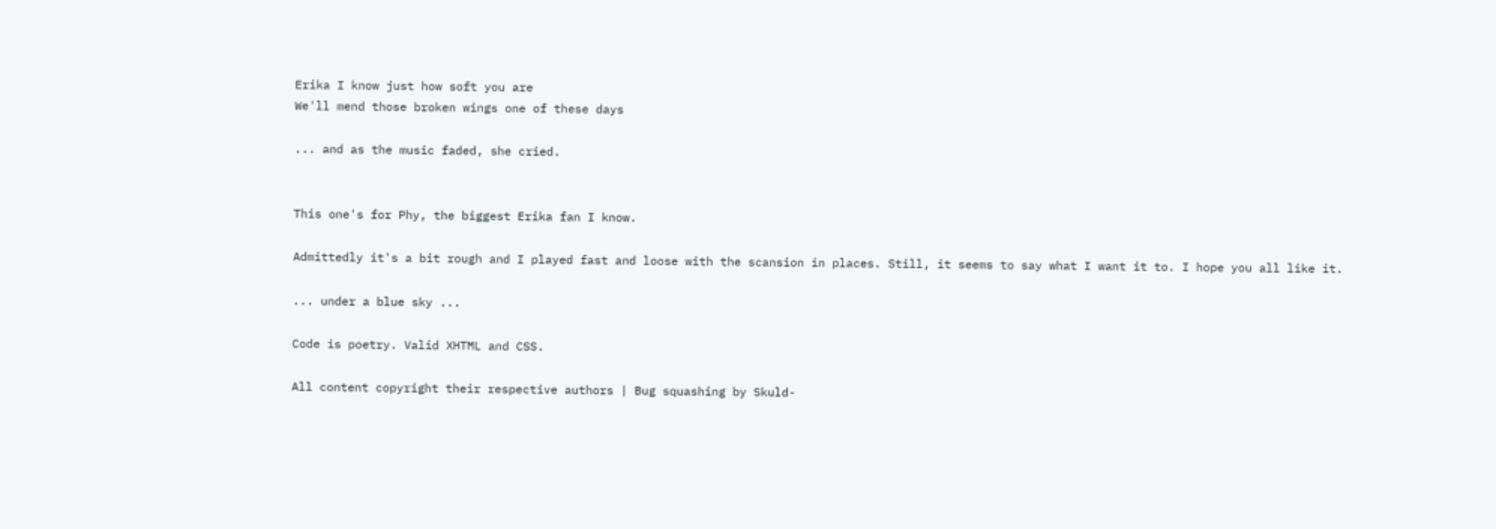Erika I know just how soft you are
We'll mend those broken wings one of these days

... and as the music faded, she cried.


This one's for Phy, the biggest Erika fan I know.

Admittedly it's a bit rough and I played fast and loose with the scansion in places. Still, it seems to say what I want it to. I hope you all like it.

... under a blue sky ...

Code is poetry. Valid XHTML and CSS.

All content copyright their respective authors | Bug squashing by Skuld-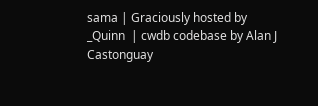sama | Graciously hosted by _Quinn  | cwdb codebase by Alan J Castonguay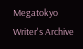Megatokyo Writer's Archive